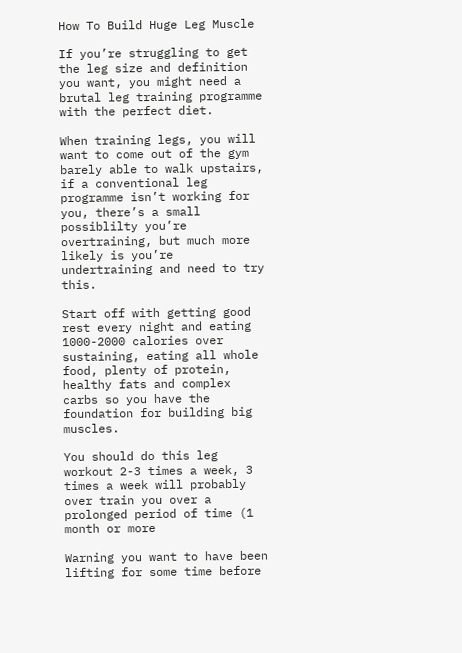How To Build Huge Leg Muscle

If you’re struggling to get the leg size and definition you want, you might need a brutal leg training programme with the perfect diet.

When training legs, you will want to come out of the gym barely able to walk upstairs, if a conventional leg programme isn’t working for you, there’s a small possiblilty you’re overtraining, but much more likely is you’re undertraining and need to try this.

Start off with getting good rest every night and eating 1000-2000 calories over sustaining, eating all whole food, plenty of protein, healthy fats and complex carbs so you have the foundation for building big muscles.

You should do this leg workout 2-3 times a week, 3 times a week will probably over train you over a prolonged period of time (1 month or more

Warning you want to have been lifting for some time before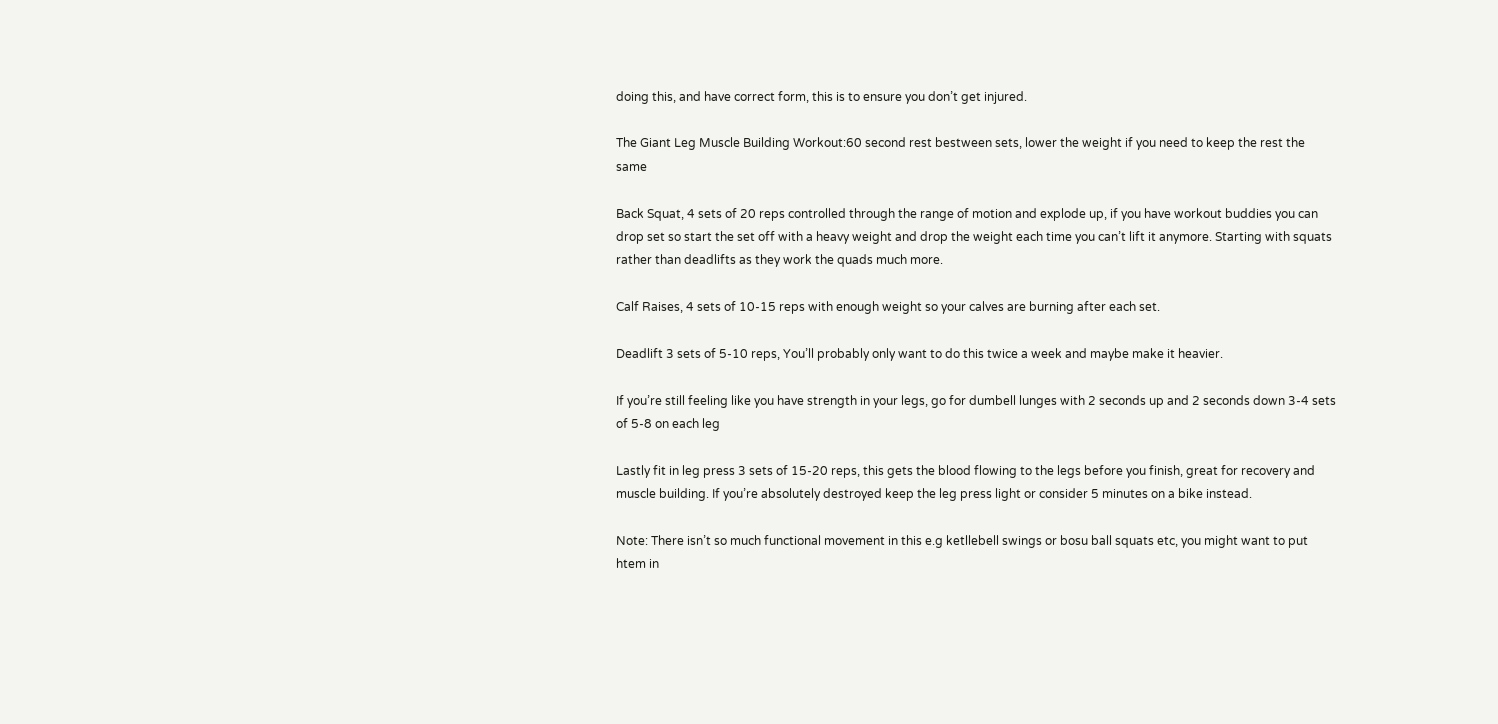doing this, and have correct form, this is to ensure you don’t get injured.

The Giant Leg Muscle Building Workout:60 second rest bestween sets, lower the weight if you need to keep the rest the same

Back Squat, 4 sets of 20 reps controlled through the range of motion and explode up, if you have workout buddies you can drop set so start the set off with a heavy weight and drop the weight each time you can’t lift it anymore. Starting with squats rather than deadlifts as they work the quads much more.

Calf Raises, 4 sets of 10-15 reps with enough weight so your calves are burning after each set.

Deadlift 3 sets of 5-10 reps, You’ll probably only want to do this twice a week and maybe make it heavier.

If you’re still feeling like you have strength in your legs, go for dumbell lunges with 2 seconds up and 2 seconds down 3-4 sets of 5-8 on each leg

Lastly fit in leg press 3 sets of 15-20 reps, this gets the blood flowing to the legs before you finish, great for recovery and muscle building. If you’re absolutely destroyed keep the leg press light or consider 5 minutes on a bike instead.

Note: There isn’t so much functional movement in this e.g ketllebell swings or bosu ball squats etc, you might want to put htem in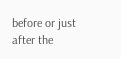before or just after the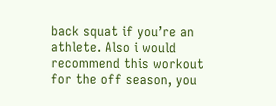back squat if you’re an athlete. Also i would recommend this workout for the off season, you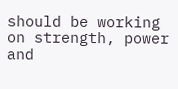should be working on strength, power and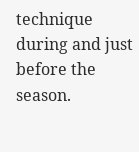technique during and just before the season.